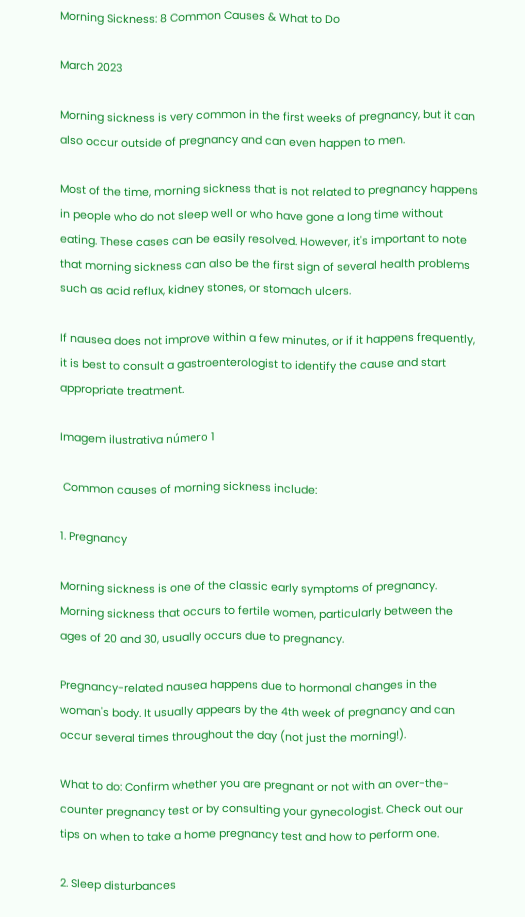Morning Sickness: 8 Common Causes & What to Do

March 2023

Morning sickness is very common in the first weeks of pregnancy, but it can also occur outside of pregnancy and can even happen to men.

Most of the time, morning sickness that is not related to pregnancy happens in people who do not sleep well or who have gone a long time without eating. These cases can be easily resolved. However, it's important to note that morning sickness can also be the first sign of several health problems such as acid reflux, kidney stones, or stomach ulcers.

If nausea does not improve within a few minutes, or if it happens frequently, it is best to consult a gastroenterologist to identify the cause and start appropriate treatment.

Imagem ilustrativa número 1

 Common causes of morning sickness include:

1. Pregnancy

Morning sickness is one of the classic early symptoms of pregnancy. Morning sickness that occurs to fertile women, particularly between the ages of 20 and 30, usually occurs due to pregnancy.

Pregnancy-related nausea happens due to hormonal changes in the woman's body. It usually appears by the 4th week of pregnancy and can occur several times throughout the day (not just the morning!).

What to do: Confirm whether you are pregnant or not with an over-the-counter pregnancy test or by consulting your gynecologist. Check out our tips on when to take a home pregnancy test and how to perform one.

2. Sleep disturbances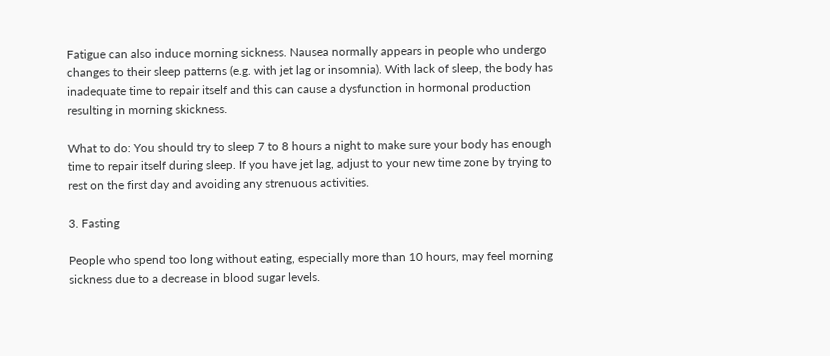Fatigue can also induce morning sickness. Nausea normally appears in people who undergo changes to their sleep patterns (e.g. with jet lag or insomnia). With lack of sleep, the body has inadequate time to repair itself and this can cause a dysfunction in hormonal production resulting in morning skickness.

What to do: You should try to sleep 7 to 8 hours a night to make sure your body has enough time to repair itself during sleep. If you have jet lag, adjust to your new time zone by trying to rest on the first day and avoiding any strenuous activities.

3. Fasting

People who spend too long without eating, especially more than 10 hours, may feel morning sickness due to a decrease in blood sugar levels.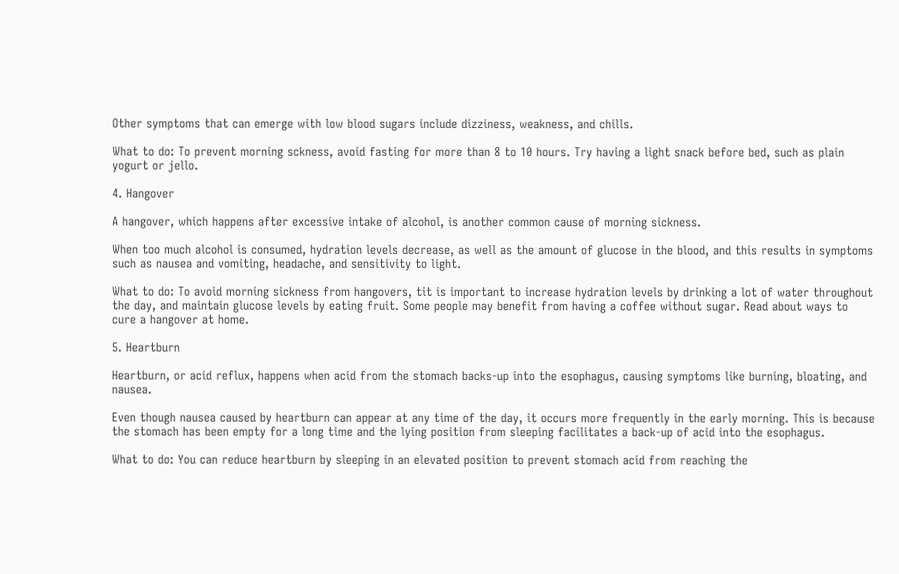Other symptoms that can emerge with low blood sugars include dizziness, weakness, and chills.

What to do: To prevent morning sckness, avoid fasting for more than 8 to 10 hours. Try having a light snack before bed, such as plain yogurt or jello.

4. Hangover

A hangover, which happens after excessive intake of alcohol, is another common cause of morning sickness.

When too much alcohol is consumed, hydration levels decrease, as well as the amount of glucose in the blood, and this results in symptoms such as nausea and vomiting, headache, and sensitivity to light.

What to do: To avoid morning sickness from hangovers, tit is important to increase hydration levels by drinking a lot of water throughout the day, and maintain glucose levels by eating fruit. Some people may benefit from having a coffee without sugar. Read about ways to cure a hangover at home.

5. Heartburn

Heartburn, or acid reflux, happens when acid from the stomach backs-up into the esophagus, causing symptoms like burning, bloating, and nausea.

Even though nausea caused by heartburn can appear at any time of the day, it occurs more frequently in the early morning. This is because the stomach has been empty for a long time and the lying position from sleeping facilitates a back-up of acid into the esophagus.

What to do: You can reduce heartburn by sleeping in an elevated position to prevent stomach acid from reaching the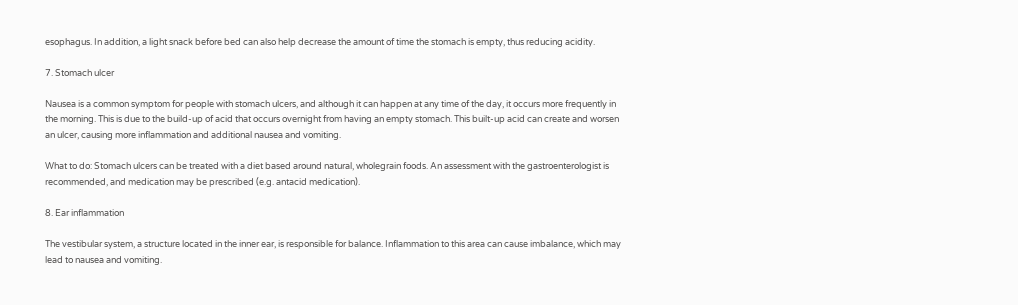esophagus. In addition, a light snack before bed can also help decrease the amount of time the stomach is empty, thus reducing acidity.

7. Stomach ulcer

Nausea is a common symptom for people with stomach ulcers, and although it can happen at any time of the day, it occurs more frequently in the morning. This is due to the build-up of acid that occurs overnight from having an empty stomach. This built-up acid can create and worsen an ulcer, causing more inflammation and additional nausea and vomiting.

What to do: Stomach ulcers can be treated with a diet based around natural, wholegrain foods. An assessment with the gastroenterologist is recommended, and medication may be prescribed (e.g. antacid medication).

8. Ear inflammation

The vestibular system, a structure located in the inner ear, is responsible for balance. Inflammation to this area can cause imbalance, which may lead to nausea and vomiting.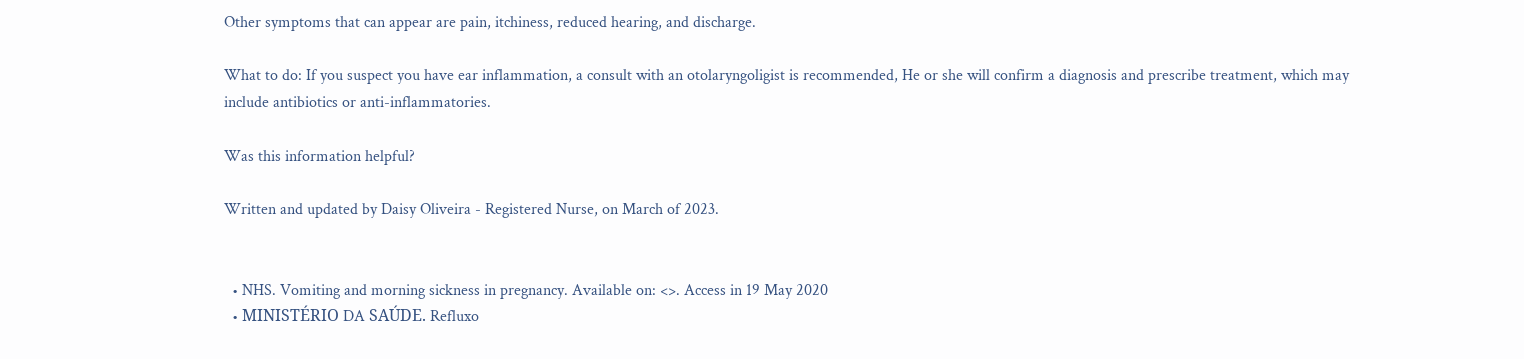Other symptoms that can appear are pain, itchiness, reduced hearing, and discharge.

What to do: If you suspect you have ear inflammation, a consult with an otolaryngoligist is recommended, He or she will confirm a diagnosis and prescribe treatment, which may include antibiotics or anti-inflammatories.

Was this information helpful?

Written and updated by Daisy Oliveira - Registered Nurse, on March of 2023.


  • NHS. Vomiting and morning sickness in pregnancy. Available on: <>. Access in 19 May 2020
  • MINISTÉRIO DA SAÚDE. Refluxo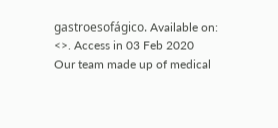gastroesofágico. Available on: <>. Access in 03 Feb 2020
Our team made up of medical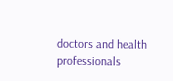doctors and health professionals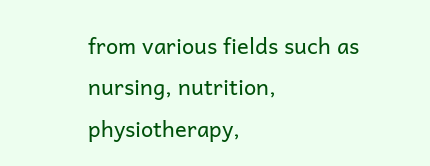from various fields such as nursing, nutrition, physiotherapy,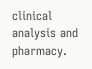clinical analysis and pharmacy.